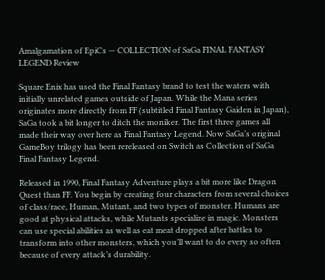Amalgamation of EpiCs — COLLECTION of SaGa FINAL FANTASY LEGEND Review

Square Enix has used the Final Fantasy brand to test the waters with initially unrelated games outside of Japan. While the Mana series originates more directly from FF (subtitled Final Fantasy Gaiden in Japan), SaGa took a bit longer to ditch the moniker. The first three games all made their way over here as Final Fantasy Legend. Now SaGa’s original GameBoy trilogy has been rereleased on Switch as Collection of SaGa Final Fantasy Legend.

Released in 1990, Final Fantasy Adventure plays a bit more like Dragon Quest than FF. You begin by creating four characters from several choices of class/race, Human, Mutant, and two types of monster. Humans are good at physical attacks, while Mutants specialize in magic. Monsters can use special abilities as well as eat meat dropped after battles to transform into other monsters, which you’ll want to do every so often because of every attack’s durability.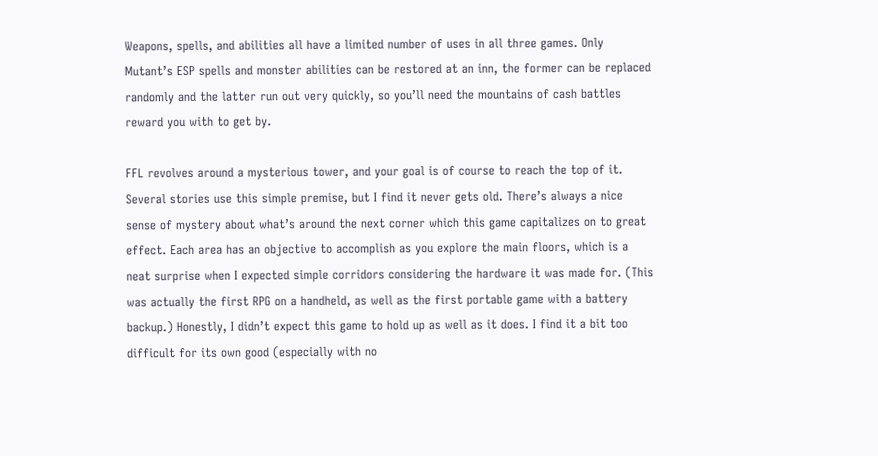Weapons, spells, and abilities all have a limited number of uses in all three games. Only Mutant’s ESP spells and monster abilities can be restored at an inn, the former can be replaced randomly and the latter run out very quickly, so you’ll need the mountains of cash battles reward you with to get by.

FFL revolves around a mysterious tower, and your goal is of course to reach the top of it. Several stories use this simple premise, but I find it never gets old. There’s always a nice sense of mystery about what’s around the next corner which this game capitalizes on to great effect. Each area has an objective to accomplish as you explore the main floors, which is a neat surprise when I expected simple corridors considering the hardware it was made for. (This was actually the first RPG on a handheld, as well as the first portable game with a battery backup.) Honestly, I didn’t expect this game to hold up as well as it does. I find it a bit too difficult for its own good (especially with no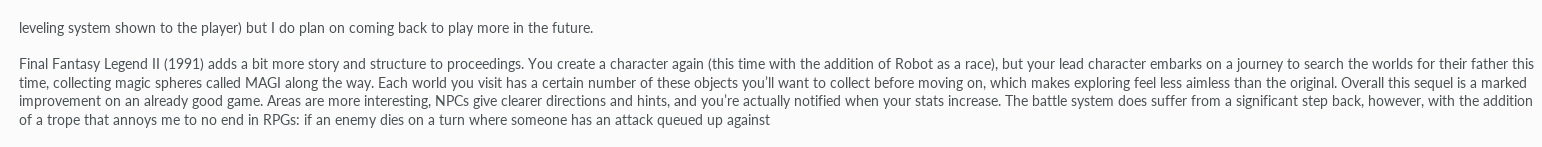leveling system shown to the player) but I do plan on coming back to play more in the future.

Final Fantasy Legend II (1991) adds a bit more story and structure to proceedings. You create a character again (this time with the addition of Robot as a race), but your lead character embarks on a journey to search the worlds for their father this time, collecting magic spheres called MAGI along the way. Each world you visit has a certain number of these objects you’ll want to collect before moving on, which makes exploring feel less aimless than the original. Overall this sequel is a marked improvement on an already good game. Areas are more interesting, NPCs give clearer directions and hints, and you’re actually notified when your stats increase. The battle system does suffer from a significant step back, however, with the addition of a trope that annoys me to no end in RPGs: if an enemy dies on a turn where someone has an attack queued up against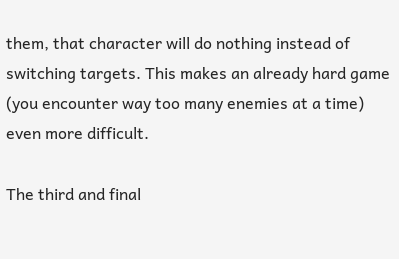them, that character will do nothing instead of switching targets. This makes an already hard game (you encounter way too many enemies at a time) even more difficult.

The third and final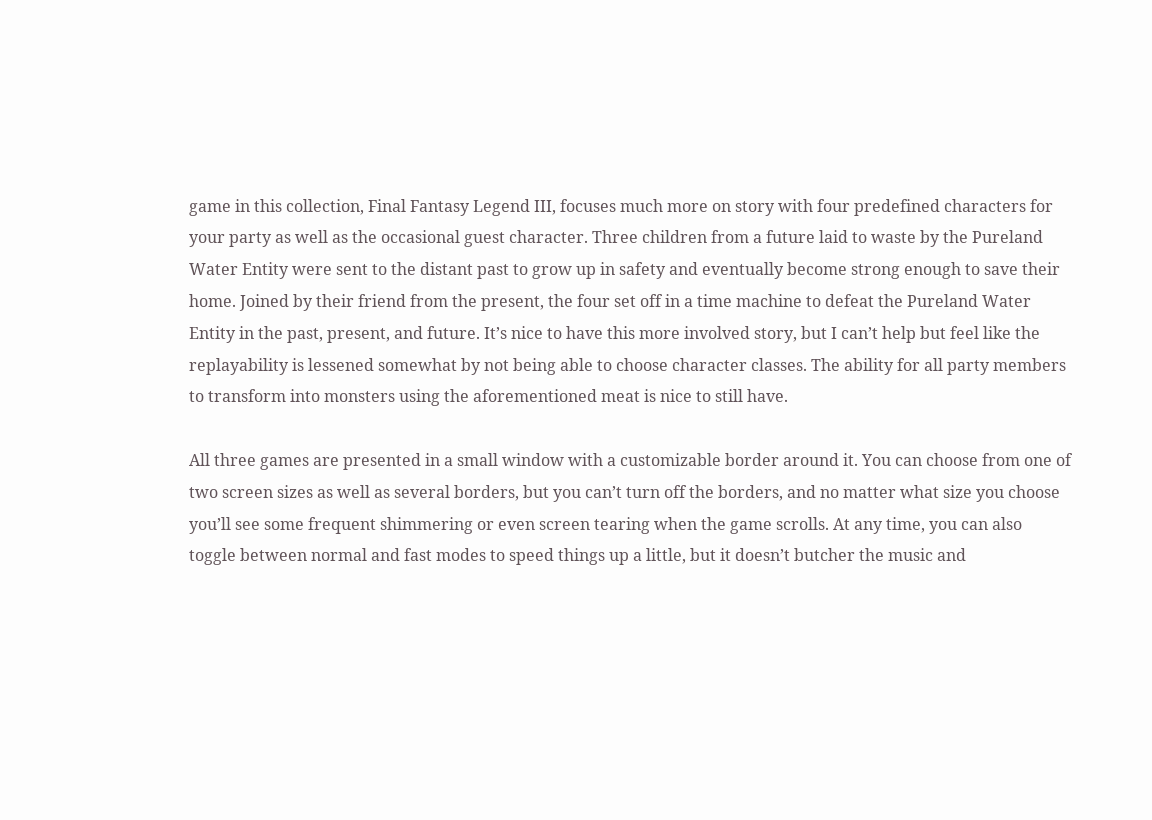game in this collection, Final Fantasy Legend III, focuses much more on story with four predefined characters for your party as well as the occasional guest character. Three children from a future laid to waste by the Pureland Water Entity were sent to the distant past to grow up in safety and eventually become strong enough to save their home. Joined by their friend from the present, the four set off in a time machine to defeat the Pureland Water Entity in the past, present, and future. It’s nice to have this more involved story, but I can’t help but feel like the replayability is lessened somewhat by not being able to choose character classes. The ability for all party members to transform into monsters using the aforementioned meat is nice to still have.

All three games are presented in a small window with a customizable border around it. You can choose from one of two screen sizes as well as several borders, but you can’t turn off the borders, and no matter what size you choose you’ll see some frequent shimmering or even screen tearing when the game scrolls. At any time, you can also toggle between normal and fast modes to speed things up a little, but it doesn’t butcher the music and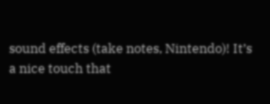sound effects (take notes, Nintendo)! It’s a nice touch that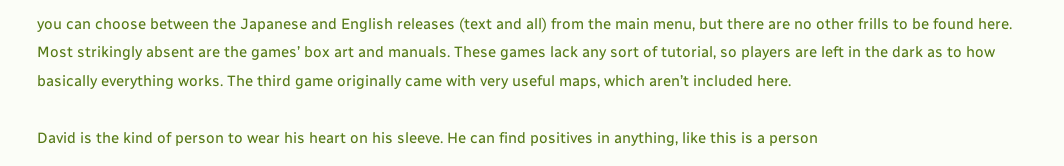you can choose between the Japanese and English releases (text and all) from the main menu, but there are no other frills to be found here. Most strikingly absent are the games’ box art and manuals. These games lack any sort of tutorial, so players are left in the dark as to how basically everything works. The third game originally came with very useful maps, which aren’t included here.

David is the kind of person to wear his heart on his sleeve. He can find positives in anything, like this is a person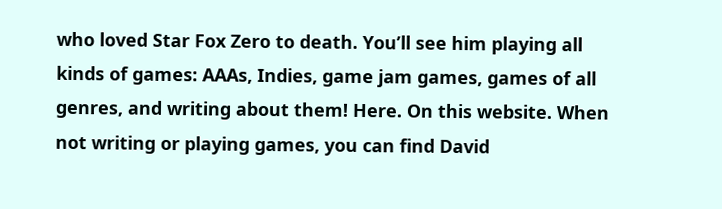who loved Star Fox Zero to death. You’ll see him playing all kinds of games: AAAs, Indies, game jam games, games of all genres, and writing about them! Here. On this website. When not writing or playing games, you can find David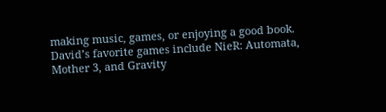making music, games, or enjoying a good book.
David’s favorite games include NieR: Automata, Mother 3, and Gravity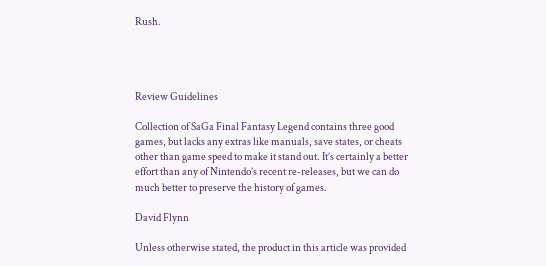Rush.




Review Guidelines

Collection of SaGa Final Fantasy Legend contains three good games, but lacks any extras like manuals, save states, or cheats other than game speed to make it stand out. It’s certainly a better effort than any of Nintendo’s recent re-releases, but we can do much better to preserve the history of games.

David Flynn

Unless otherwise stated, the product in this article was provided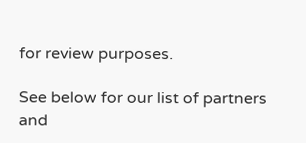for review purposes.

See below for our list of partners and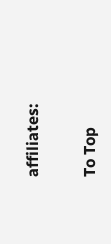affiliates:


To Top